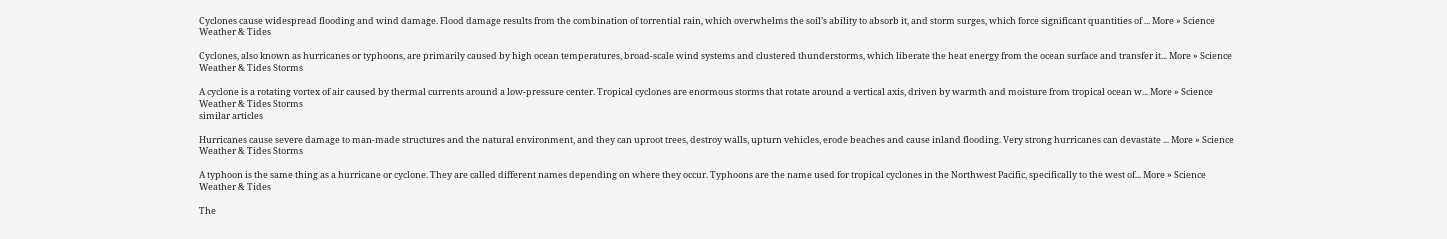Cyclones cause widespread flooding and wind damage. Flood damage results from the combination of torrential rain, which overwhelms the soil’s ability to absorb it, and storm surges, which force significant quantities of ... More » Science Weather & Tides

Cyclones, also known as hurricanes or typhoons, are primarily caused by high ocean temperatures, broad-scale wind systems and clustered thunderstorms, which liberate the heat energy from the ocean surface and transfer it... More » Science Weather & Tides Storms

A cyclone is a rotating vortex of air caused by thermal currents around a low-pressure center. Tropical cyclones are enormous storms that rotate around a vertical axis, driven by warmth and moisture from tropical ocean w... More » Science Weather & Tides Storms
similar articles

Hurricanes cause severe damage to man-made structures and the natural environment, and they can uproot trees, destroy walls, upturn vehicles, erode beaches and cause inland flooding. Very strong hurricanes can devastate ... More » Science Weather & Tides Storms

A typhoon is the same thing as a hurricane or cyclone. They are called different names depending on where they occur. Typhoons are the name used for tropical cyclones in the Northwest Pacific, specifically to the west of... More » Science Weather & Tides

The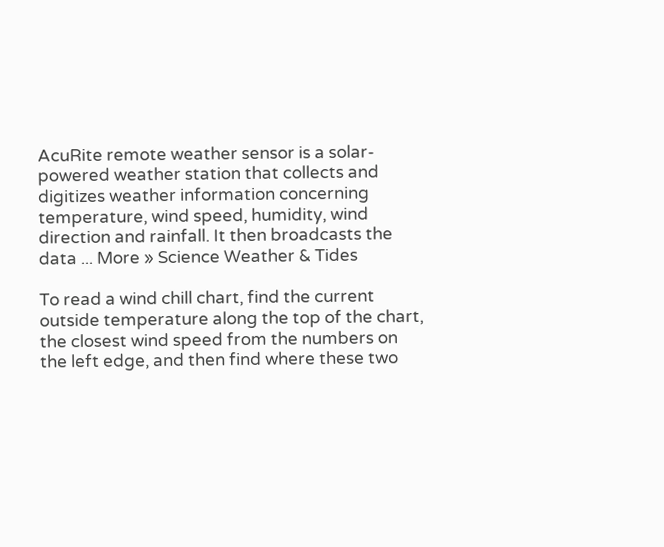AcuRite remote weather sensor is a solar-powered weather station that collects and digitizes weather information concerning temperature, wind speed, humidity, wind direction and rainfall. It then broadcasts the data ... More » Science Weather & Tides

To read a wind chill chart, find the current outside temperature along the top of the chart, the closest wind speed from the numbers on the left edge, and then find where these two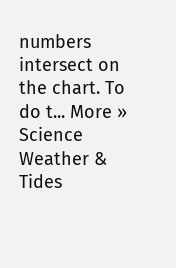numbers intersect on the chart. To do t... More » Science Weather & Tides